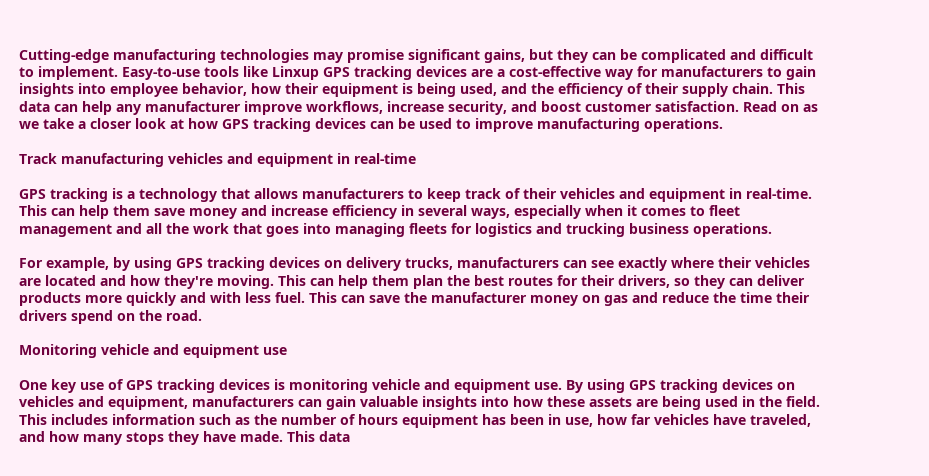Cutting-edge manufacturing technologies may promise significant gains, but they can be complicated and difficult to implement. Easy-to-use tools like Linxup GPS tracking devices are a cost-effective way for manufacturers to gain insights into employee behavior, how their equipment is being used, and the efficiency of their supply chain. This data can help any manufacturer improve workflows, increase security, and boost customer satisfaction. Read on as we take a closer look at how GPS tracking devices can be used to improve manufacturing operations.

Track manufacturing vehicles and equipment in real-time

GPS tracking is a technology that allows manufacturers to keep track of their vehicles and equipment in real-time. This can help them save money and increase efficiency in several ways, especially when it comes to fleet management and all the work that goes into managing fleets for logistics and trucking business operations.

For example, by using GPS tracking devices on delivery trucks, manufacturers can see exactly where their vehicles are located and how they're moving. This can help them plan the best routes for their drivers, so they can deliver products more quickly and with less fuel. This can save the manufacturer money on gas and reduce the time their drivers spend on the road.

Monitoring vehicle and equipment use

One key use of GPS tracking devices is monitoring vehicle and equipment use. By using GPS tracking devices on vehicles and equipment, manufacturers can gain valuable insights into how these assets are being used in the field. This includes information such as the number of hours equipment has been in use, how far vehicles have traveled, and how many stops they have made. This data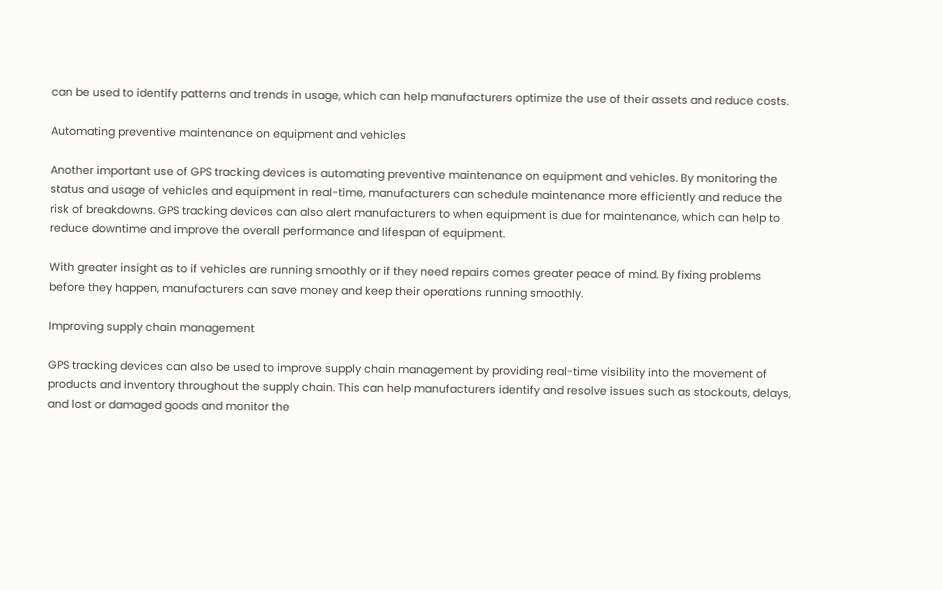can be used to identify patterns and trends in usage, which can help manufacturers optimize the use of their assets and reduce costs.

Automating preventive maintenance on equipment and vehicles

Another important use of GPS tracking devices is automating preventive maintenance on equipment and vehicles. By monitoring the status and usage of vehicles and equipment in real-time, manufacturers can schedule maintenance more efficiently and reduce the risk of breakdowns. GPS tracking devices can also alert manufacturers to when equipment is due for maintenance, which can help to reduce downtime and improve the overall performance and lifespan of equipment.

With greater insight as to if vehicles are running smoothly or if they need repairs comes greater peace of mind. By fixing problems before they happen, manufacturers can save money and keep their operations running smoothly.

Improving supply chain management

GPS tracking devices can also be used to improve supply chain management by providing real-time visibility into the movement of products and inventory throughout the supply chain. This can help manufacturers identify and resolve issues such as stockouts, delays, and lost or damaged goods and monitor the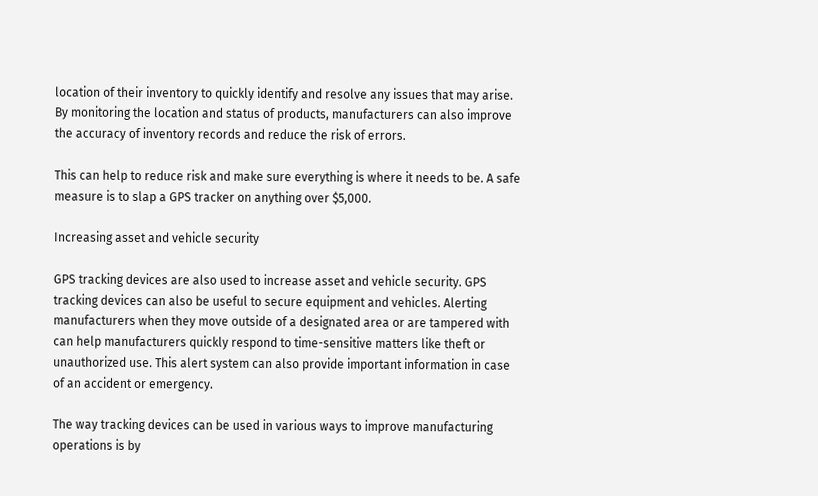location of their inventory to quickly identify and resolve any issues that may arise. By monitoring the location and status of products, manufacturers can also improve the accuracy of inventory records and reduce the risk of errors.

This can help to reduce risk and make sure everything is where it needs to be. A safe measure is to slap a GPS tracker on anything over $5,000.

Increasing asset and vehicle security

GPS tracking devices are also used to increase asset and vehicle security. GPS tracking devices can also be useful to secure equipment and vehicles. Alerting manufacturers when they move outside of a designated area or are tampered with can help manufacturers quickly respond to time-sensitive matters like theft or unauthorized use. This alert system can also provide important information in case of an accident or emergency.

The way tracking devices can be used in various ways to improve manufacturing operations is by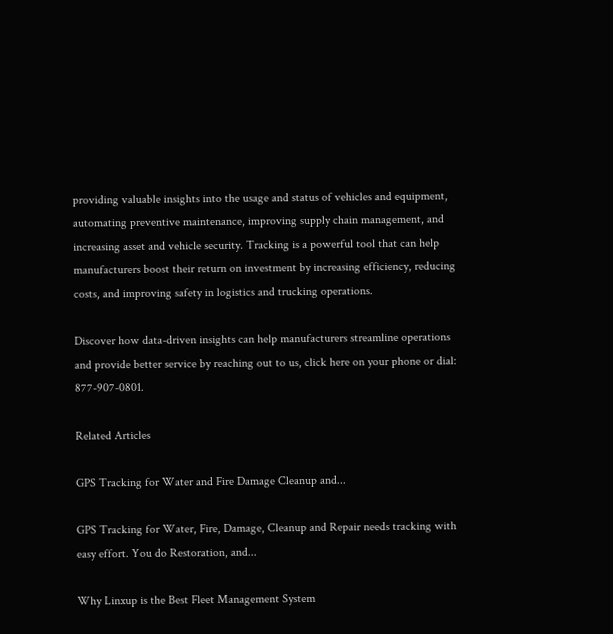providing valuable insights into the usage and status of vehicles and equipment, automating preventive maintenance, improving supply chain management, and increasing asset and vehicle security. Tracking is a powerful tool that can help manufacturers boost their return on investment by increasing efficiency, reducing costs, and improving safety in logistics and trucking operations.

Discover how data-driven insights can help manufacturers streamline operations and provide better service by reaching out to us, click here on your phone or dial: 877-907-0801.

Related Articles

GPS Tracking for Water and Fire Damage Cleanup and...

GPS Tracking for Water, Fire, Damage, Cleanup and Repair needs tracking with easy effort. You do Restoration, and...

Why Linxup is the Best Fleet Management System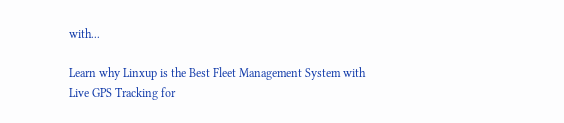with...

Learn why Linxup is the Best Fleet Management System with Live GPS Tracking for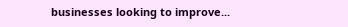businesses looking to improve...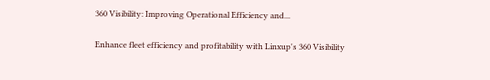360 Visibility: Improving Operational Efficiency and...

Enhance fleet efficiency and profitability with Linxup's 360 Visibility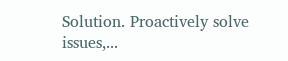Solution. Proactively solve issues,...